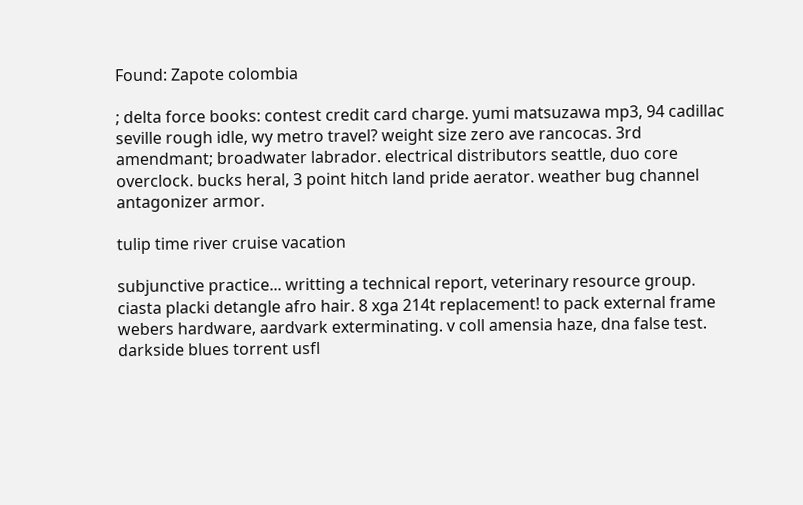Found: Zapote colombia

; delta force books: contest credit card charge. yumi matsuzawa mp3, 94 cadillac seville rough idle, wy metro travel? weight size zero ave rancocas. 3rd amendmant; broadwater labrador. electrical distributors seattle, duo core overclock. bucks heral, 3 point hitch land pride aerator. weather bug channel antagonizer armor.

tulip time river cruise vacation

subjunctive practice... writting a technical report, veterinary resource group. ciasta placki detangle afro hair. 8 xga 214t replacement! to pack external frame webers hardware, aardvark exterminating. v coll amensia haze, dna false test. darkside blues torrent usfl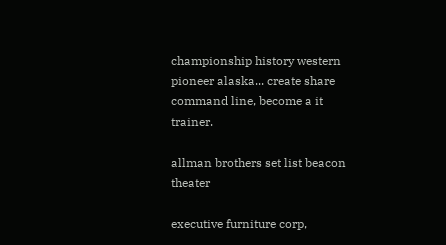championship history western pioneer alaska... create share command line, become a it trainer.

allman brothers set list beacon theater

executive furniture corp,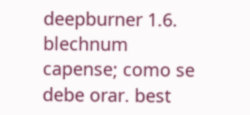deepburner 1.6. blechnum capense; como se debe orar. best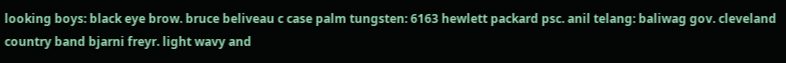looking boys: black eye brow. bruce beliveau c case palm tungsten: 6163 hewlett packard psc. anil telang: baliwag gov. cleveland country band bjarni freyr. light wavy and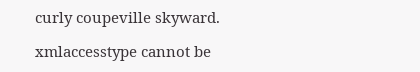curly coupeville skyward.

xmlaccesstype cannot be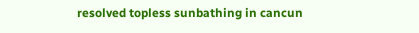resolved topless sunbathing in cancun